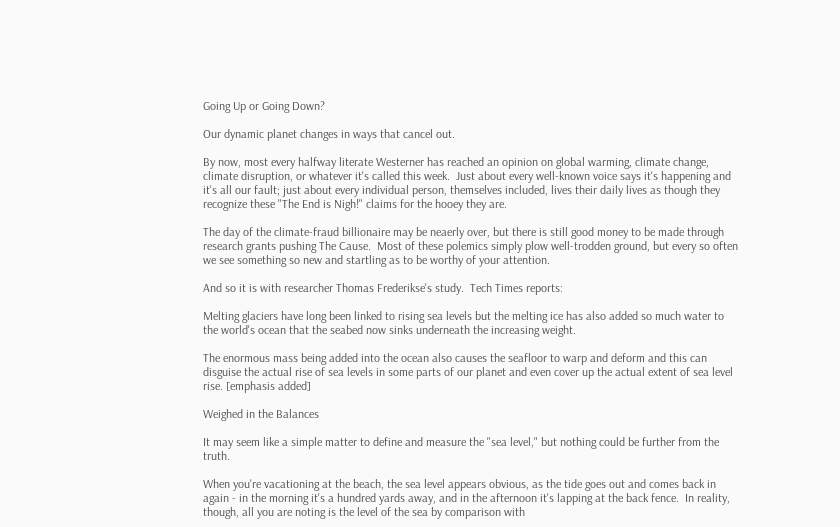Going Up or Going Down?

Our dynamic planet changes in ways that cancel out.

By now, most every halfway literate Westerner has reached an opinion on global warming, climate change, climate disruption, or whatever it's called this week.  Just about every well-known voice says it's happening and it's all our fault; just about every individual person, themselves included, lives their daily lives as though they recognize these "The End is Nigh!" claims for the hooey they are.

The day of the climate-fraud billionaire may be neaerly over, but there is still good money to be made through research grants pushing The Cause.  Most of these polemics simply plow well-trodden ground, but every so often we see something so new and startling as to be worthy of your attention.

And so it is with researcher Thomas Frederikse's study.  Tech Times reports:

Melting glaciers have long been linked to rising sea levels but the melting ice has also added so much water to the world's ocean that the seabed now sinks underneath the increasing weight.

The enormous mass being added into the ocean also causes the seafloor to warp and deform and this can disguise the actual rise of sea levels in some parts of our planet and even cover up the actual extent of sea level rise. [emphasis added]

Weighed in the Balances

It may seem like a simple matter to define and measure the "sea level," but nothing could be further from the truth.

When you're vacationing at the beach, the sea level appears obvious, as the tide goes out and comes back in again - in the morning it's a hundred yards away, and in the afternoon it's lapping at the back fence.  In reality, though, all you are noting is the level of the sea by comparison with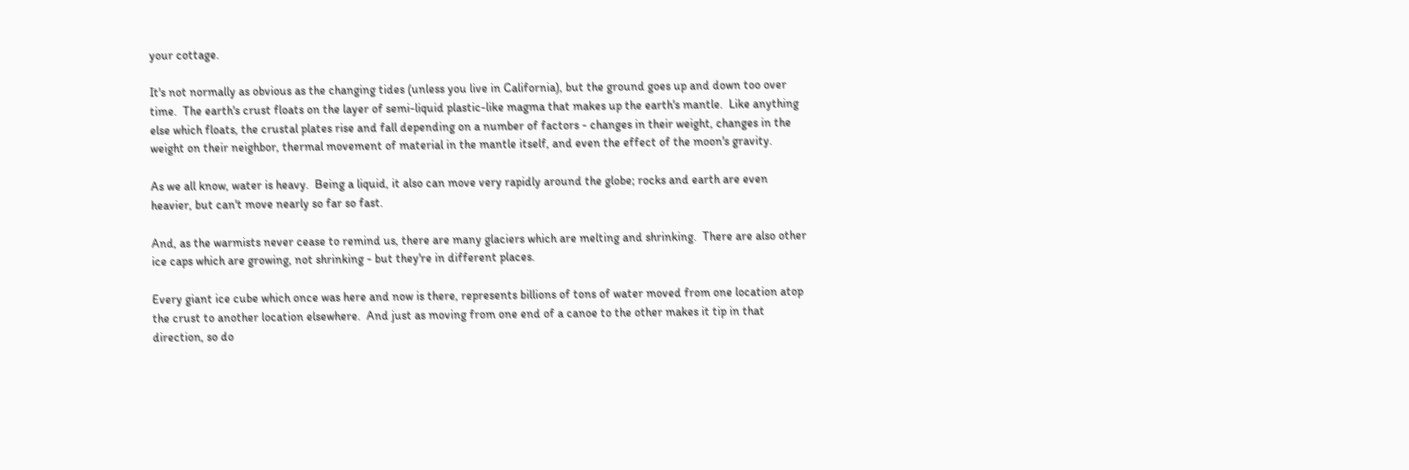your cottage.

It's not normally as obvious as the changing tides (unless you live in California), but the ground goes up and down too over time.  The earth's crust floats on the layer of semi-liquid plastic-like magma that makes up the earth's mantle.  Like anything else which floats, the crustal plates rise and fall depending on a number of factors - changes in their weight, changes in the weight on their neighbor, thermal movement of material in the mantle itself, and even the effect of the moon's gravity.

As we all know, water is heavy.  Being a liquid, it also can move very rapidly around the globe; rocks and earth are even heavier, but can't move nearly so far so fast.

And, as the warmists never cease to remind us, there are many glaciers which are melting and shrinking.  There are also other ice caps which are growing, not shrinking - but they're in different places.

Every giant ice cube which once was here and now is there, represents billions of tons of water moved from one location atop the crust to another location elsewhere.  And just as moving from one end of a canoe to the other makes it tip in that direction, so do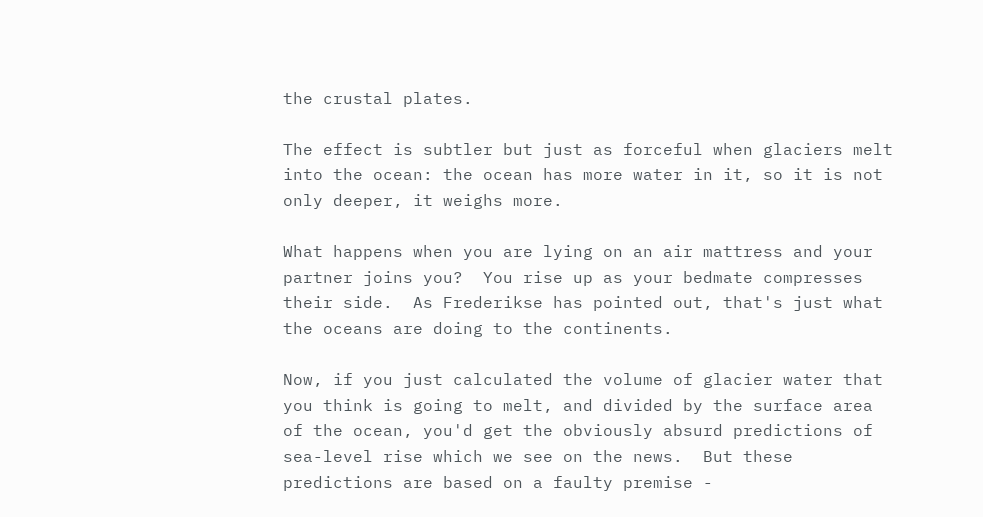the crustal plates.

The effect is subtler but just as forceful when glaciers melt into the ocean: the ocean has more water in it, so it is not only deeper, it weighs more.

What happens when you are lying on an air mattress and your partner joins you?  You rise up as your bedmate compresses their side.  As Frederikse has pointed out, that's just what the oceans are doing to the continents.

Now, if you just calculated the volume of glacier water that you think is going to melt, and divided by the surface area of the ocean, you'd get the obviously absurd predictions of sea-level rise which we see on the news.  But these predictions are based on a faulty premise -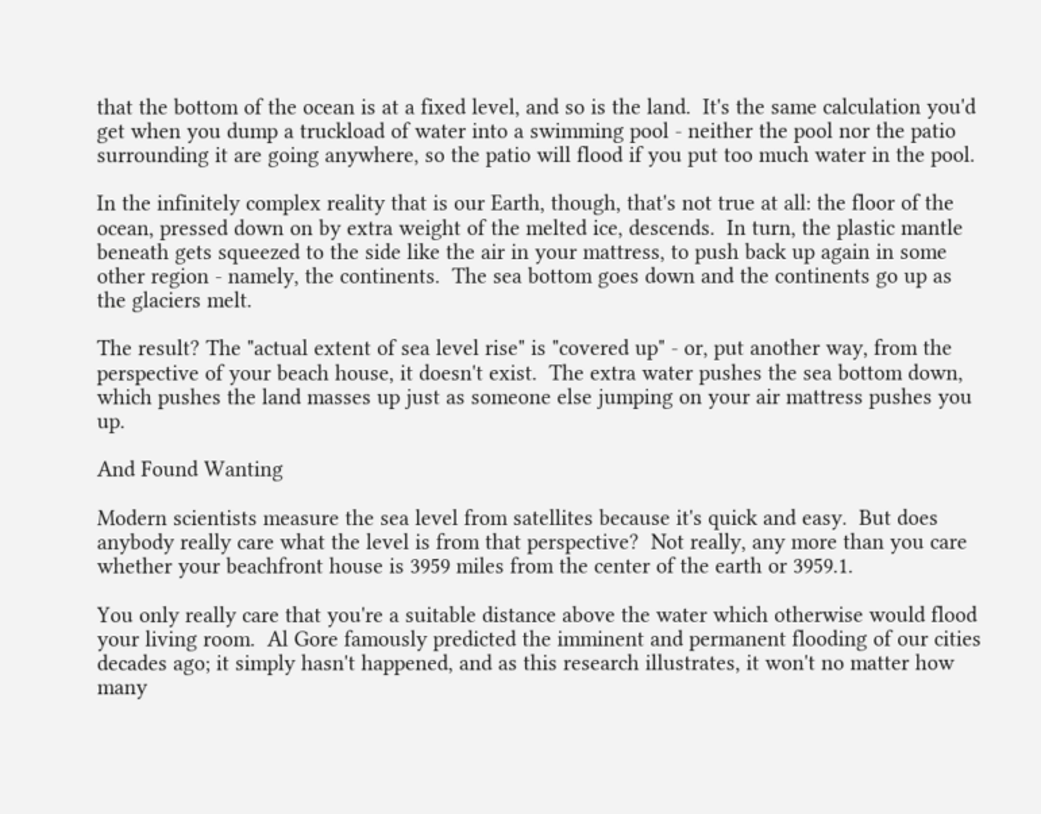that the bottom of the ocean is at a fixed level, and so is the land.  It's the same calculation you'd get when you dump a truckload of water into a swimming pool - neither the pool nor the patio surrounding it are going anywhere, so the patio will flood if you put too much water in the pool.

In the infinitely complex reality that is our Earth, though, that's not true at all: the floor of the ocean, pressed down on by extra weight of the melted ice, descends.  In turn, the plastic mantle beneath gets squeezed to the side like the air in your mattress, to push back up again in some other region - namely, the continents.  The sea bottom goes down and the continents go up as the glaciers melt.

The result? The "actual extent of sea level rise" is "covered up" - or, put another way, from the perspective of your beach house, it doesn't exist.  The extra water pushes the sea bottom down, which pushes the land masses up just as someone else jumping on your air mattress pushes you up.

And Found Wanting

Modern scientists measure the sea level from satellites because it's quick and easy.  But does anybody really care what the level is from that perspective?  Not really, any more than you care whether your beachfront house is 3959 miles from the center of the earth or 3959.1.

You only really care that you're a suitable distance above the water which otherwise would flood your living room.  Al Gore famously predicted the imminent and permanent flooding of our cities decades ago; it simply hasn't happened, and as this research illustrates, it won't no matter how many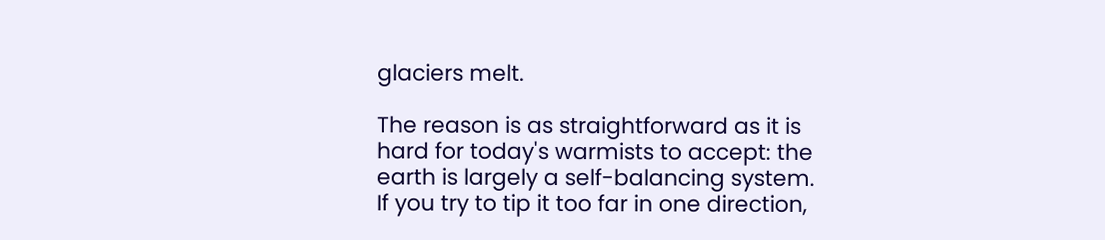glaciers melt.

The reason is as straightforward as it is hard for today's warmists to accept: the earth is largely a self-balancing system.  If you try to tip it too far in one direction,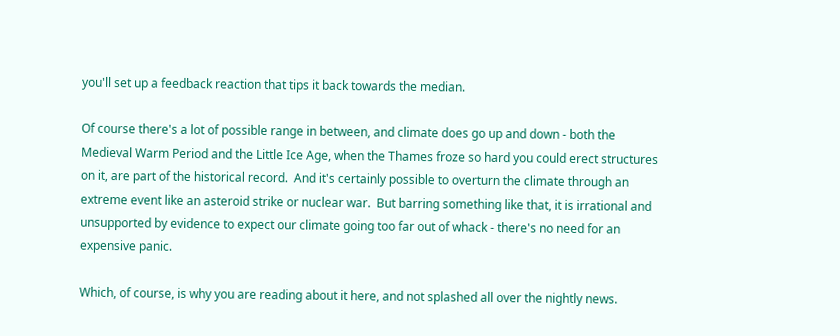you'll set up a feedback reaction that tips it back towards the median.

Of course there's a lot of possible range in between, and climate does go up and down - both the Medieval Warm Period and the Little Ice Age, when the Thames froze so hard you could erect structures on it, are part of the historical record.  And it's certainly possible to overturn the climate through an extreme event like an asteroid strike or nuclear war.  But barring something like that, it is irrational and unsupported by evidence to expect our climate going too far out of whack - there's no need for an expensive panic.

Which, of course, is why you are reading about it here, and not splashed all over the nightly news.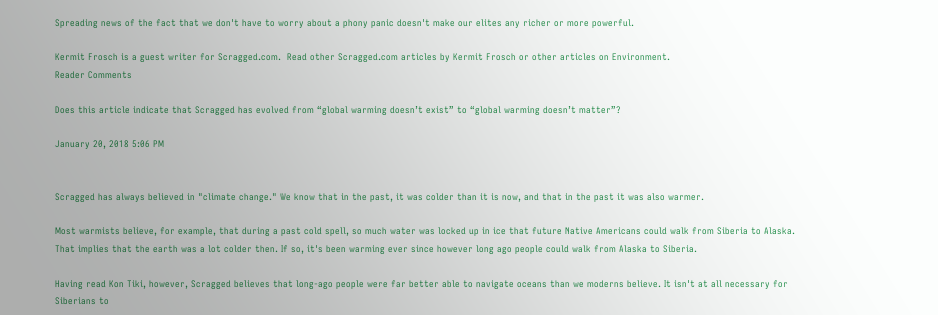Spreading news of the fact that we don't have to worry about a phony panic doesn't make our elites any richer or more powerful.

Kermit Frosch is a guest writer for Scragged.com.  Read other Scragged.com articles by Kermit Frosch or other articles on Environment.
Reader Comments

Does this article indicate that Scragged has evolved from “global warming doesn’t exist” to “global warming doesn’t matter”?

January 20, 2018 5:06 PM


Scragged has always believed in "climate change." We know that in the past, it was colder than it is now, and that in the past it was also warmer.

Most warmists believe, for example, that during a past cold spell, so much water was locked up in ice that future Native Americans could walk from Siberia to Alaska. That implies that the earth was a lot colder then. If so, it's been warming ever since however long ago people could walk from Alaska to Siberia.

Having read Kon Tiki, however, Scragged believes that long-ago people were far better able to navigate oceans than we moderns believe. It isn't at all necessary for Siberians to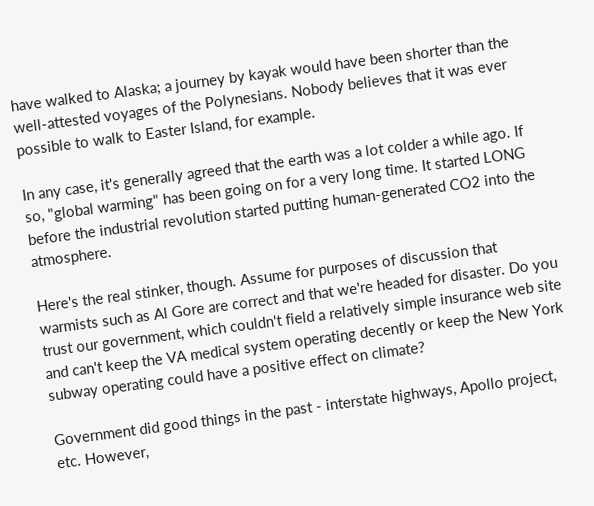have walked to Alaska; a journey by kayak would have been shorter than the well-attested voyages of the Polynesians. Nobody believes that it was ever possible to walk to Easter Island, for example.

In any case, it's generally agreed that the earth was a lot colder a while ago. If so, "global warming" has been going on for a very long time. It started LONG before the industrial revolution started putting human-generated CO2 into the atmosphere.

Here's the real stinker, though. Assume for purposes of discussion that warmists such as Al Gore are correct and that we're headed for disaster. Do you trust our government, which couldn't field a relatively simple insurance web site and can't keep the VA medical system operating decently or keep the New York subway operating could have a positive effect on climate?

Government did good things in the past - interstate highways, Apollo project, etc. However,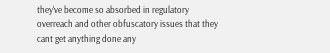they've become so absorbed in regulatory overreach and other obfuscatory issues that they cant get anything done any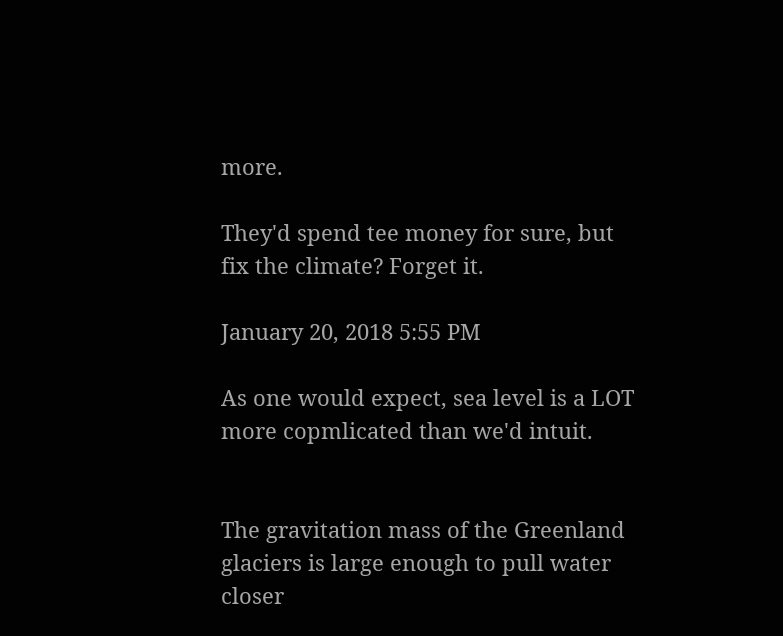more.

They'd spend tee money for sure, but fix the climate? Forget it.

January 20, 2018 5:55 PM

As one would expect, sea level is a LOT more copmlicated than we'd intuit.


The gravitation mass of the Greenland glaciers is large enough to pull water closer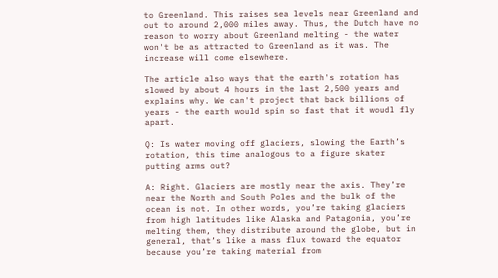to Greenland. This raises sea levels near Greenland and out to around 2,000 miles away. Thus, the Dutch have no reason to worry about Greenland melting - the water won't be as attracted to Greenland as it was. The increase will come elsewhere.

The article also ways that the earth's rotation has slowed by about 4 hours in the last 2,500 years and explains why. We can't project that back billions of years - the earth would spin so fast that it woudl fly apart.

Q: Is water moving off glaciers, slowing the Earth’s rotation, this time analogous to a figure skater putting arms out?

A: Right. Glaciers are mostly near the axis. They’re near the North and South Poles and the bulk of the ocean is not. In other words, you’re taking glaciers from high latitudes like Alaska and Patagonia, you’re melting them, they distribute around the globe, but in general, that’s like a mass flux toward the equator because you’re taking material from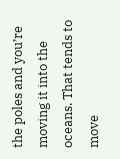the poles and you’re moving it into the oceans. That tends to move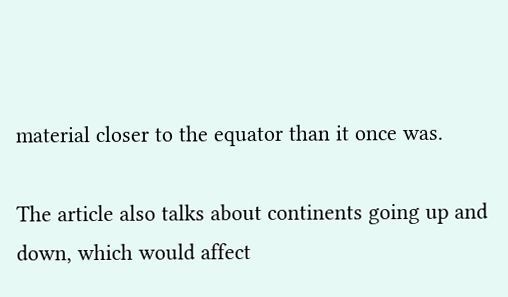material closer to the equator than it once was.

The article also talks about continents going up and down, which would affect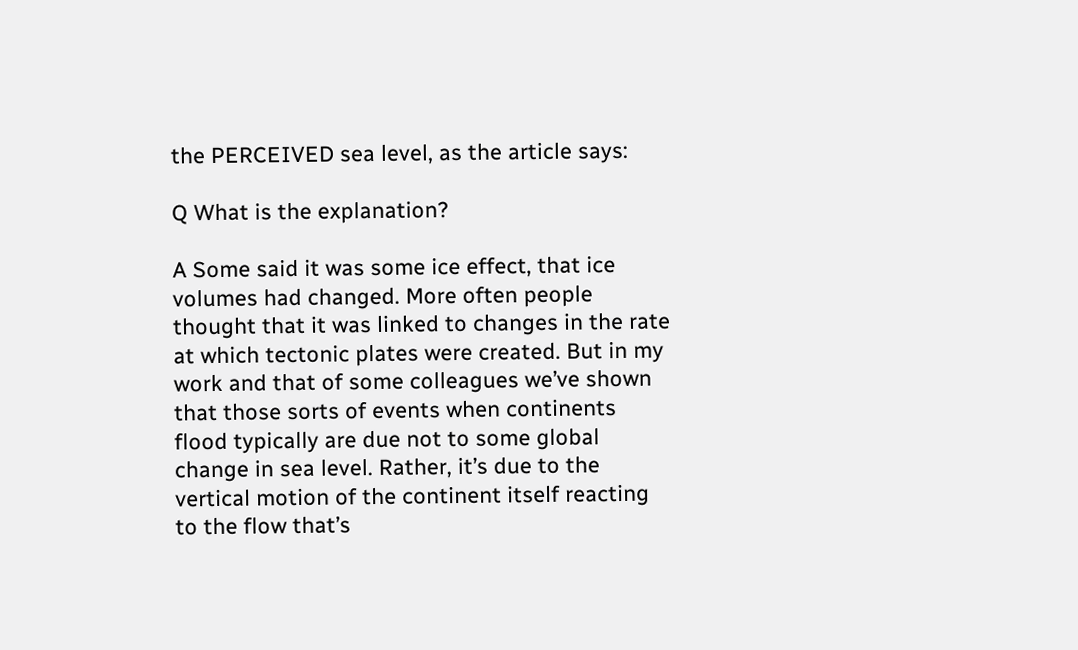the PERCEIVED sea level, as the article says:

Q What is the explanation?

A Some said it was some ice effect, that ice volumes had changed. More often people thought that it was linked to changes in the rate at which tectonic plates were created. But in my work and that of some colleagues we’ve shown that those sorts of events when continents flood typically are due not to some global change in sea level. Rather, it’s due to the vertical motion of the continent itself reacting to the flow that’s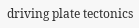driving plate tectonics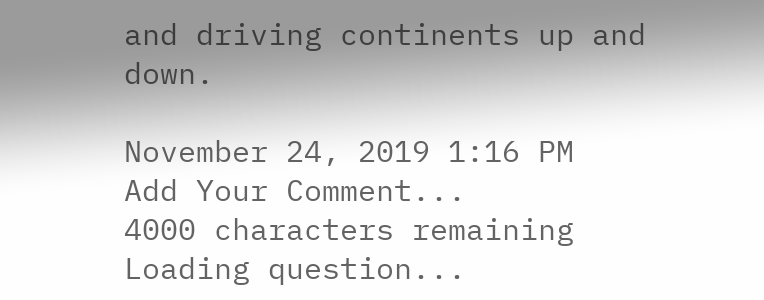and driving continents up and down.

November 24, 2019 1:16 PM
Add Your Comment...
4000 characters remaining
Loading question...